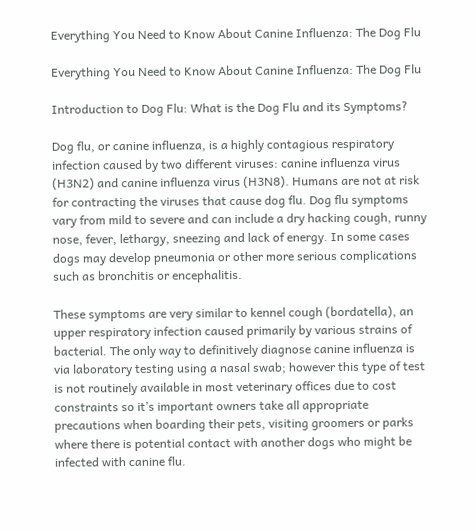Everything You Need to Know About Canine Influenza: The Dog Flu

Everything You Need to Know About Canine Influenza: The Dog Flu

Introduction to Dog Flu: What is the Dog Flu and its Symptoms?

Dog flu, or canine influenza, is a highly contagious respiratory infection caused by two different viruses: canine influenza virus (H3N2) and canine influenza virus (H3N8). Humans are not at risk for contracting the viruses that cause dog flu. Dog flu symptoms vary from mild to severe and can include a dry hacking cough, runny nose, fever, lethargy, sneezing and lack of energy. In some cases dogs may develop pneumonia or other more serious complications such as bronchitis or encephalitis.

These symptoms are very similar to kennel cough (bordatella), an upper respiratory infection caused primarily by various strains of bacterial. The only way to definitively diagnose canine influenza is via laboratory testing using a nasal swab; however this type of test is not routinely available in most veterinary offices due to cost constraints so it’s important owners take all appropriate precautions when boarding their pets, visiting groomers or parks where there is potential contact with another dogs who might be infected with canine flu.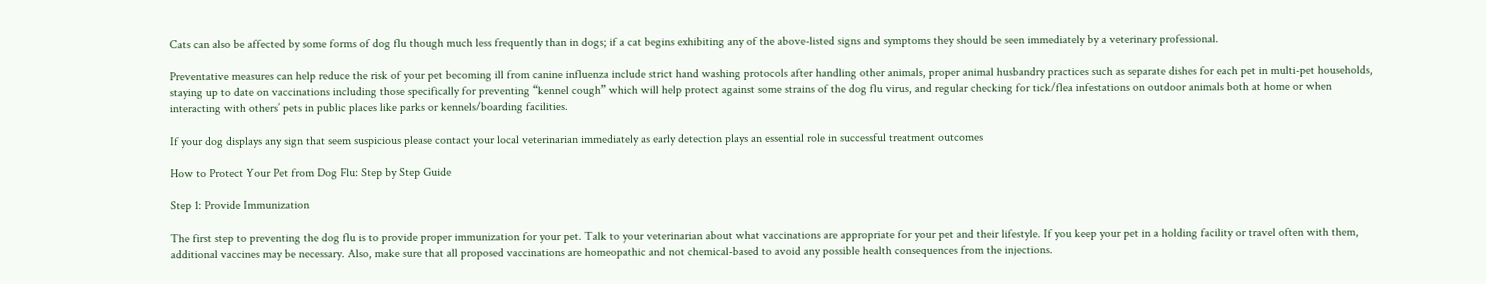Cats can also be affected by some forms of dog flu though much less frequently than in dogs; if a cat begins exhibiting any of the above-listed signs and symptoms they should be seen immediately by a veterinary professional.

Preventative measures can help reduce the risk of your pet becoming ill from canine influenza include strict hand washing protocols after handling other animals, proper animal husbandry practices such as separate dishes for each pet in multi-pet households, staying up to date on vaccinations including those specifically for preventing “kennel cough” which will help protect against some strains of the dog flu virus, and regular checking for tick/flea infestations on outdoor animals both at home or when interacting with others’ pets in public places like parks or kennels/boarding facilities.

If your dog displays any sign that seem suspicious please contact your local veterinarian immediately as early detection plays an essential role in successful treatment outcomes

How to Protect Your Pet from Dog Flu: Step by Step Guide

Step 1: Provide Immunization

The first step to preventing the dog flu is to provide proper immunization for your pet. Talk to your veterinarian about what vaccinations are appropriate for your pet and their lifestyle. If you keep your pet in a holding facility or travel often with them, additional vaccines may be necessary. Also, make sure that all proposed vaccinations are homeopathic and not chemical-based to avoid any possible health consequences from the injections.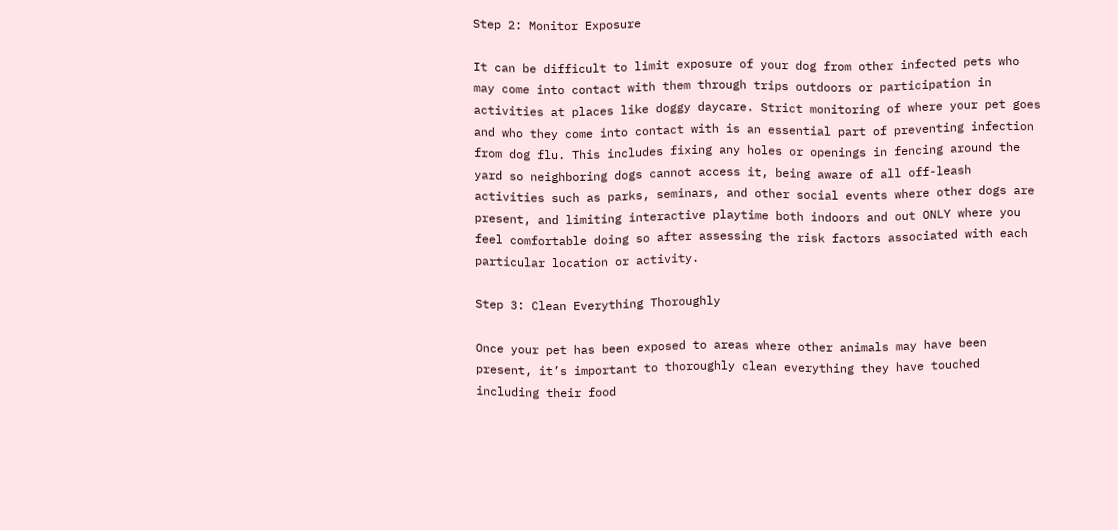Step 2: Monitor Exposure

It can be difficult to limit exposure of your dog from other infected pets who may come into contact with them through trips outdoors or participation in activities at places like doggy daycare. Strict monitoring of where your pet goes and who they come into contact with is an essential part of preventing infection from dog flu. This includes fixing any holes or openings in fencing around the yard so neighboring dogs cannot access it, being aware of all off-leash activities such as parks, seminars, and other social events where other dogs are present, and limiting interactive playtime both indoors and out ONLY where you feel comfortable doing so after assessing the risk factors associated with each particular location or activity.

Step 3: Clean Everything Thoroughly

Once your pet has been exposed to areas where other animals may have been present, it’s important to thoroughly clean everything they have touched including their food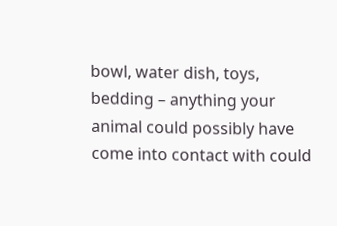bowl, water dish, toys, bedding – anything your animal could possibly have come into contact with could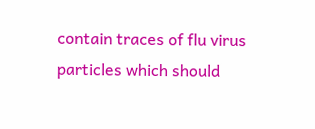contain traces of flu virus particles which should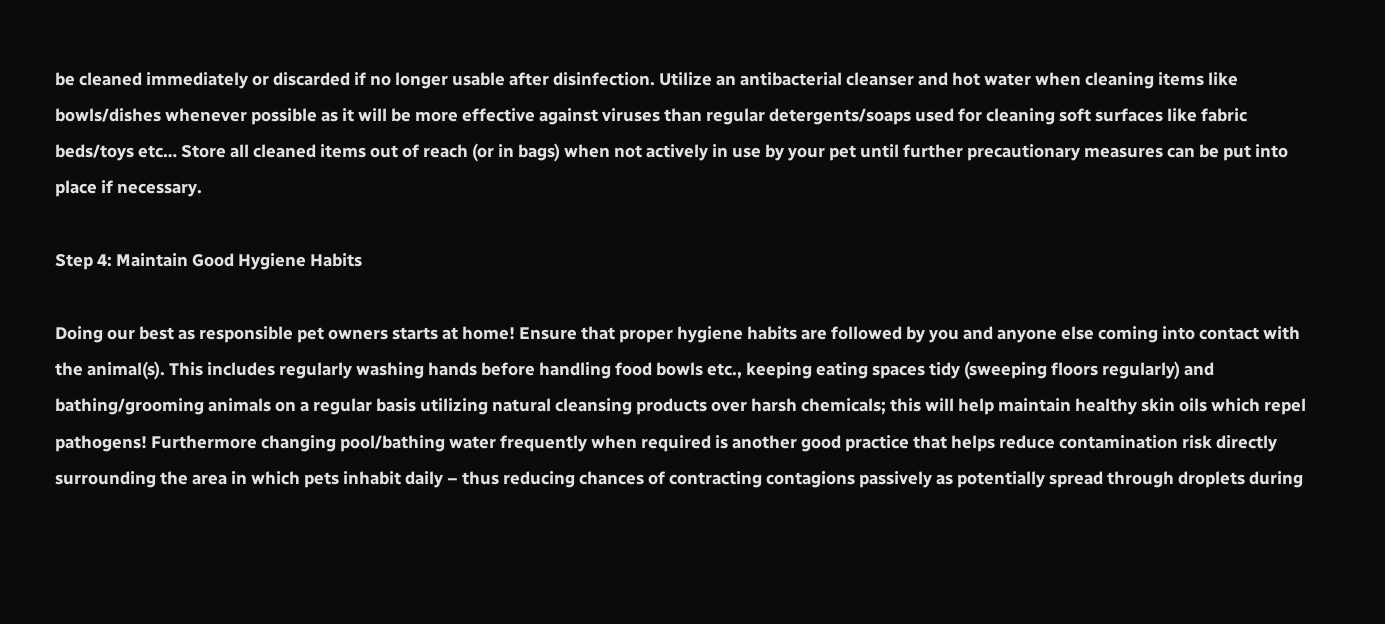be cleaned immediately or discarded if no longer usable after disinfection. Utilize an antibacterial cleanser and hot water when cleaning items like bowls/dishes whenever possible as it will be more effective against viruses than regular detergents/soaps used for cleaning soft surfaces like fabric beds/toys etc… Store all cleaned items out of reach (or in bags) when not actively in use by your pet until further precautionary measures can be put into place if necessary.

Step 4: Maintain Good Hygiene Habits

Doing our best as responsible pet owners starts at home! Ensure that proper hygiene habits are followed by you and anyone else coming into contact with the animal(s). This includes regularly washing hands before handling food bowls etc., keeping eating spaces tidy (sweeping floors regularly) and bathing/grooming animals on a regular basis utilizing natural cleansing products over harsh chemicals; this will help maintain healthy skin oils which repel pathogens! Furthermore changing pool/bathing water frequently when required is another good practice that helps reduce contamination risk directly surrounding the area in which pets inhabit daily – thus reducing chances of contracting contagions passively as potentially spread through droplets during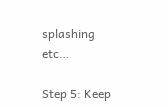splashing etc…

Step 5: Keep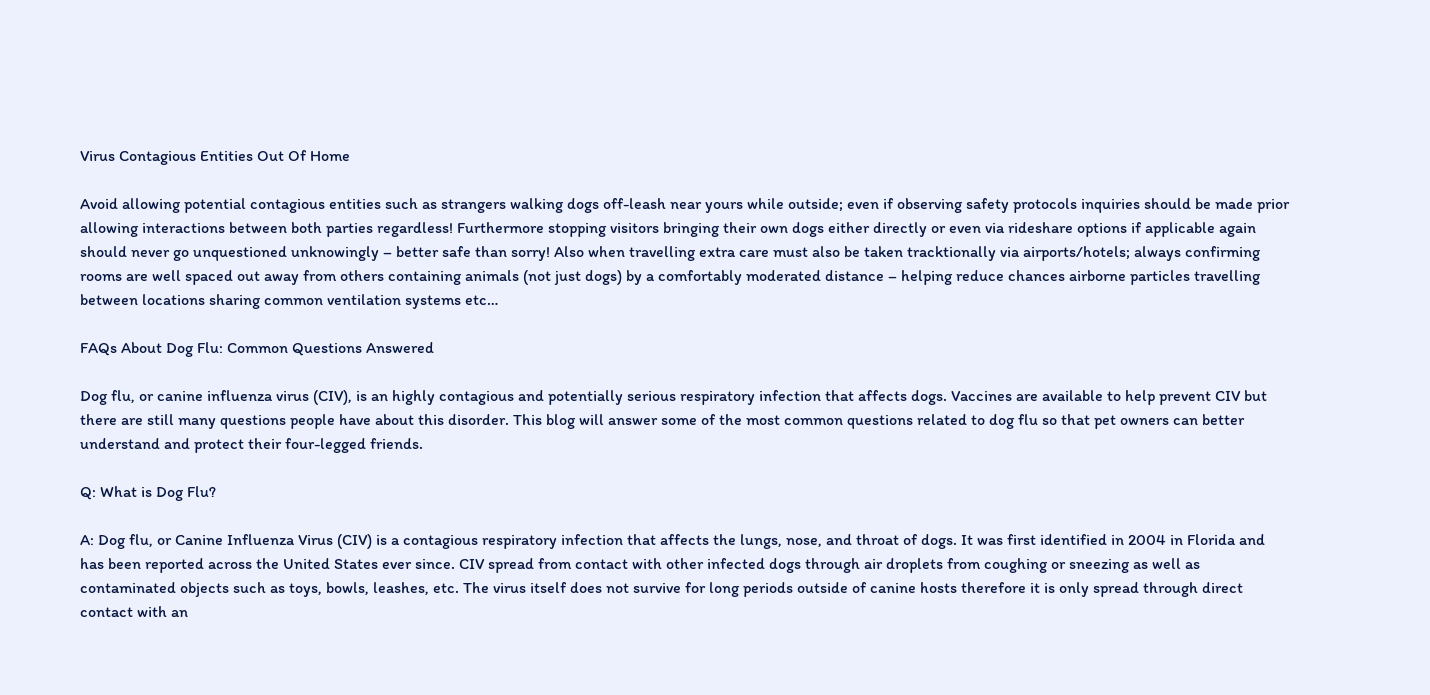Virus Contagious Entities Out Of Home

Avoid allowing potential contagious entities such as strangers walking dogs off-leash near yours while outside; even if observing safety protocols inquiries should be made prior allowing interactions between both parties regardless! Furthermore stopping visitors bringing their own dogs either directly or even via rideshare options if applicable again should never go unquestioned unknowingly – better safe than sorry! Also when travelling extra care must also be taken tracktionally via airports/hotels; always confirming rooms are well spaced out away from others containing animals (not just dogs) by a comfortably moderated distance – helping reduce chances airborne particles travelling between locations sharing common ventilation systems etc…

FAQs About Dog Flu: Common Questions Answered

Dog flu, or canine influenza virus (CIV), is an highly contagious and potentially serious respiratory infection that affects dogs. Vaccines are available to help prevent CIV but there are still many questions people have about this disorder. This blog will answer some of the most common questions related to dog flu so that pet owners can better understand and protect their four-legged friends.

Q: What is Dog Flu?

A: Dog flu, or Canine Influenza Virus (CIV) is a contagious respiratory infection that affects the lungs, nose, and throat of dogs. It was first identified in 2004 in Florida and has been reported across the United States ever since. CIV spread from contact with other infected dogs through air droplets from coughing or sneezing as well as contaminated objects such as toys, bowls, leashes, etc. The virus itself does not survive for long periods outside of canine hosts therefore it is only spread through direct contact with an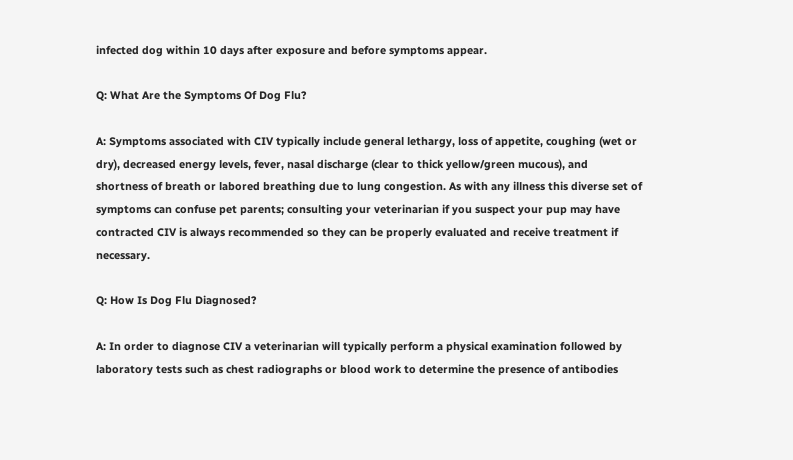infected dog within 10 days after exposure and before symptoms appear.

Q: What Are the Symptoms Of Dog Flu?

A: Symptoms associated with CIV typically include general lethargy, loss of appetite, coughing (wet or dry), decreased energy levels, fever, nasal discharge (clear to thick yellow/green mucous), and shortness of breath or labored breathing due to lung congestion. As with any illness this diverse set of symptoms can confuse pet parents; consulting your veterinarian if you suspect your pup may have contracted CIV is always recommended so they can be properly evaluated and receive treatment if necessary.

Q: How Is Dog Flu Diagnosed?

A: In order to diagnose CIV a veterinarian will typically perform a physical examination followed by laboratory tests such as chest radiographs or blood work to determine the presence of antibodies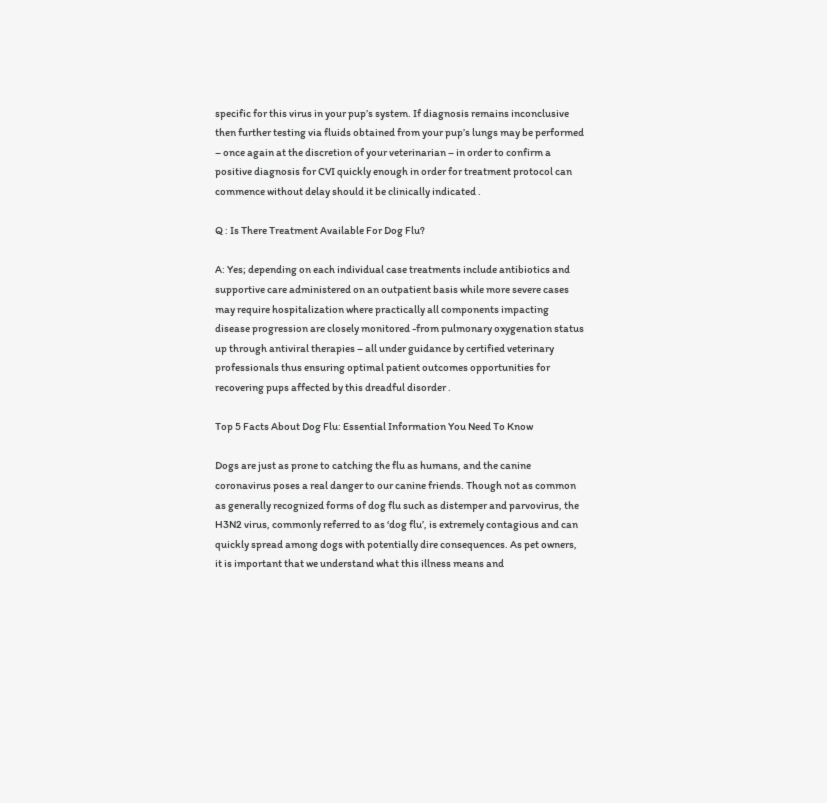specific for this virus in your pup’s system. If diagnosis remains inconclusive then further testing via fluids obtained from your pup’s lungs may be performed – once again at the discretion of your veterinarian – in order to confirm a positive diagnosis for CVI quickly enough in order for treatment protocol can commence without delay should it be clinically indicated .

Q : Is There Treatment Available For Dog Flu?

A: Yes; depending on each individual case treatments include antibiotics and supportive care administered on an outpatient basis while more severe cases may require hospitalization where practically all components impacting disease progression are closely monitored -from pulmonary oxygenation status up through antiviral therapies – all under guidance by certified veterinary professionals thus ensuring optimal patient outcomes opportunities for recovering pups affected by this dreadful disorder .

Top 5 Facts About Dog Flu: Essential Information You Need To Know

Dogs are just as prone to catching the flu as humans, and the canine coronavirus poses a real danger to our canine friends. Though not as common as generally recognized forms of dog flu such as distemper and parvovirus, the H3N2 virus, commonly referred to as ‘dog flu’, is extremely contagious and can quickly spread among dogs with potentially dire consequences. As pet owners, it is important that we understand what this illness means and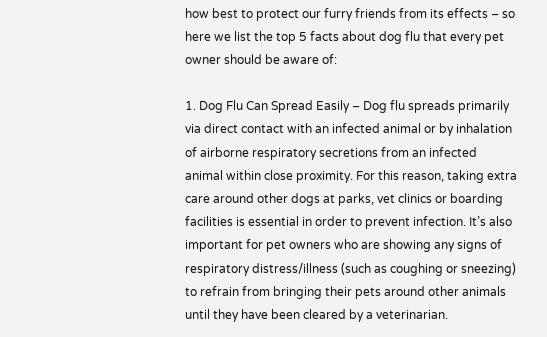how best to protect our furry friends from its effects – so here we list the top 5 facts about dog flu that every pet owner should be aware of:

1. Dog Flu Can Spread Easily – Dog flu spreads primarily via direct contact with an infected animal or by inhalation of airborne respiratory secretions from an infected animal within close proximity. For this reason, taking extra care around other dogs at parks, vet clinics or boarding facilities is essential in order to prevent infection. It’s also important for pet owners who are showing any signs of respiratory distress/illness (such as coughing or sneezing) to refrain from bringing their pets around other animals until they have been cleared by a veterinarian.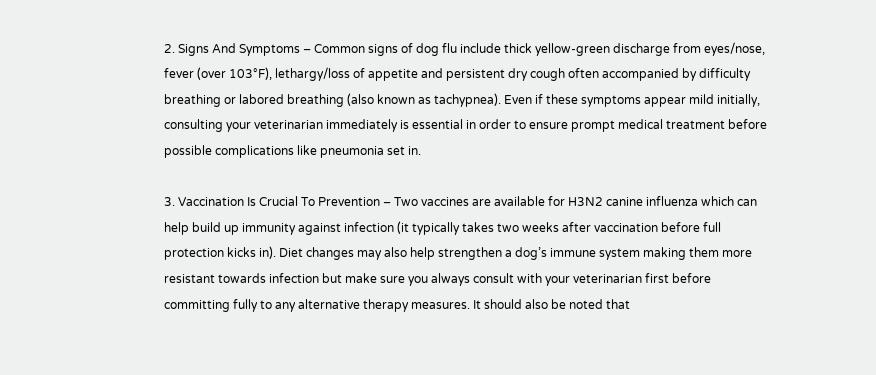2. Signs And Symptoms – Common signs of dog flu include thick yellow-green discharge from eyes/nose, fever (over 103°F), lethargy/loss of appetite and persistent dry cough often accompanied by difficulty breathing or labored breathing (also known as tachypnea). Even if these symptoms appear mild initially, consulting your veterinarian immediately is essential in order to ensure prompt medical treatment before possible complications like pneumonia set in.

3. Vaccination Is Crucial To Prevention – Two vaccines are available for H3N2 canine influenza which can help build up immunity against infection (it typically takes two weeks after vaccination before full protection kicks in). Diet changes may also help strengthen a dog’s immune system making them more resistant towards infection but make sure you always consult with your veterinarian first before committing fully to any alternative therapy measures. It should also be noted that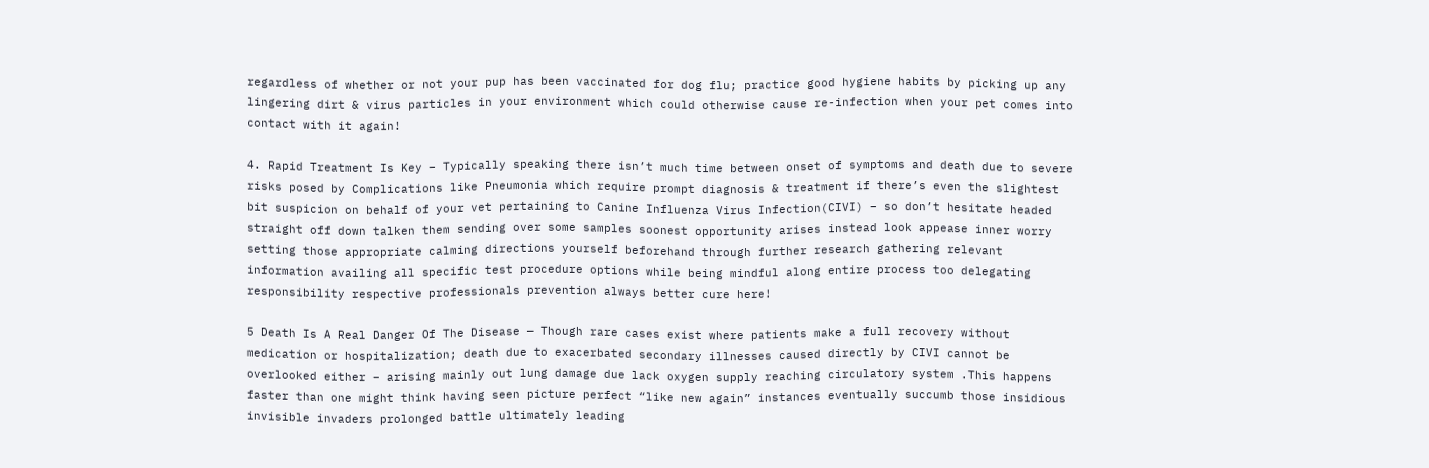regardless of whether or not your pup has been vaccinated for dog flu; practice good hygiene habits by picking up any lingering dirt & virus particles in your environment which could otherwise cause re-infection when your pet comes into contact with it again!

4. Rapid Treatment Is Key – Typically speaking there isn’t much time between onset of symptoms and death due to severe risks posed by Complications like Pneumonia which require prompt diagnosis & treatment if there’s even the slightest bit suspicion on behalf of your vet pertaining to Canine Influenza Virus Infection(CIVI) – so don’t hesitate headed straight off down talken them sending over some samples soonest opportunity arises instead look appease inner worry setting those appropriate calming directions yourself beforehand through further research gathering relevant information availing all specific test procedure options while being mindful along entire process too delegating responsibility respective professionals prevention always better cure here!

5 Death Is A Real Danger Of The Disease — Though rare cases exist where patients make a full recovery without medication or hospitalization; death due to exacerbated secondary illnesses caused directly by CIVI cannot be overlooked either – arising mainly out lung damage due lack oxygen supply reaching circulatory system .This happens faster than one might think having seen picture perfect “like new again” instances eventually succumb those insidious invisible invaders prolonged battle ultimately leading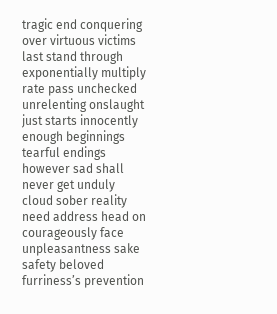tragic end conquering over virtuous victims last stand through exponentially multiply rate pass unchecked unrelenting onslaught just starts innocently enough beginnings tearful endings however sad shall never get unduly cloud sober reality need address head on courageously face unpleasantness sake safety beloved furriness’s prevention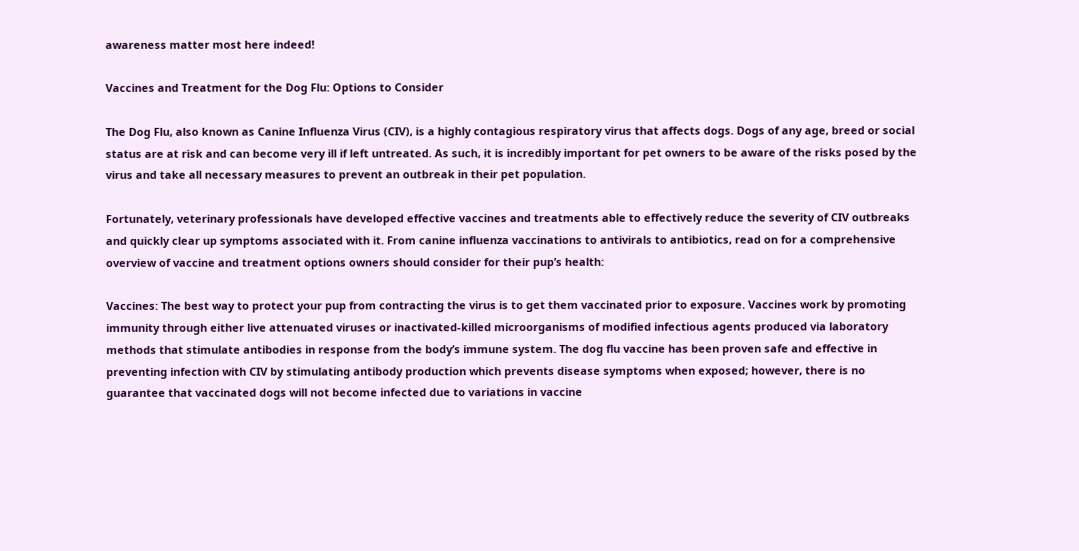awareness matter most here indeed!

Vaccines and Treatment for the Dog Flu: Options to Consider

The Dog Flu, also known as Canine Influenza Virus (CIV), is a highly contagious respiratory virus that affects dogs. Dogs of any age, breed or social status are at risk and can become very ill if left untreated. As such, it is incredibly important for pet owners to be aware of the risks posed by the virus and take all necessary measures to prevent an outbreak in their pet population.

Fortunately, veterinary professionals have developed effective vaccines and treatments able to effectively reduce the severity of CIV outbreaks and quickly clear up symptoms associated with it. From canine influenza vaccinations to antivirals to antibiotics, read on for a comprehensive overview of vaccine and treatment options owners should consider for their pup’s health:

Vaccines: The best way to protect your pup from contracting the virus is to get them vaccinated prior to exposure. Vaccines work by promoting immunity through either live attenuated viruses or inactivated-killed microorganisms of modified infectious agents produced via laboratory methods that stimulate antibodies in response from the body’s immune system. The dog flu vaccine has been proven safe and effective in preventing infection with CIV by stimulating antibody production which prevents disease symptoms when exposed; however, there is no guarantee that vaccinated dogs will not become infected due to variations in vaccine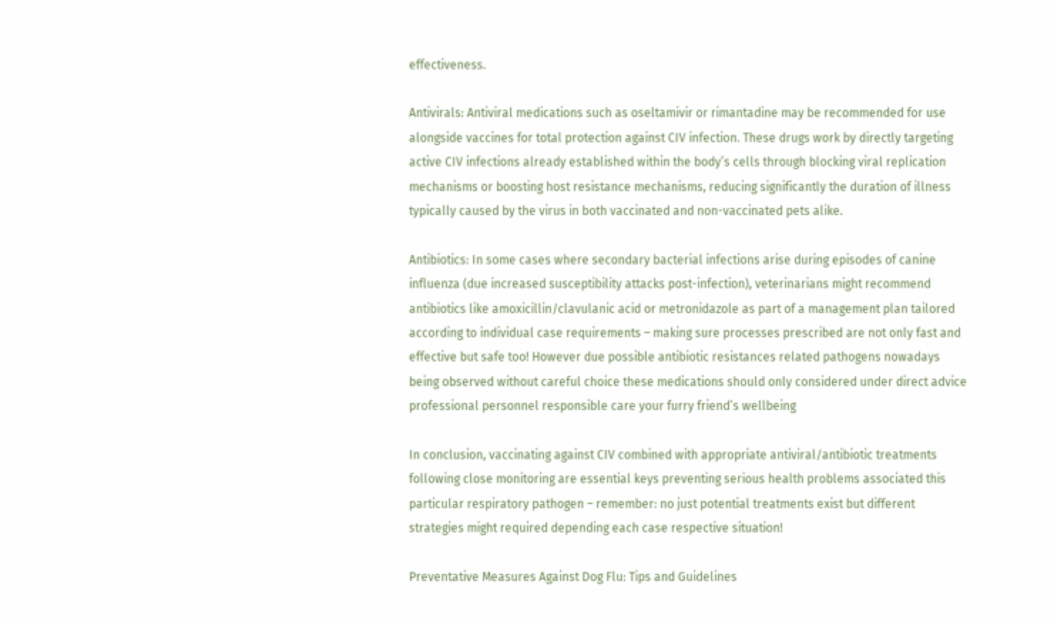effectiveness.

Antivirals: Antiviral medications such as oseltamivir or rimantadine may be recommended for use alongside vaccines for total protection against CIV infection. These drugs work by directly targeting active CIV infections already established within the body’s cells through blocking viral replication mechanisms or boosting host resistance mechanisms, reducing significantly the duration of illness typically caused by the virus in both vaccinated and non-vaccinated pets alike.

Antibiotics: In some cases where secondary bacterial infections arise during episodes of canine influenza (due increased susceptibility attacks post-infection), veterinarians might recommend antibiotics like amoxicillin/clavulanic acid or metronidazole as part of a management plan tailored according to individual case requirements – making sure processes prescribed are not only fast and effective but safe too! However due possible antibiotic resistances related pathogens nowadays being observed without careful choice these medications should only considered under direct advice professional personnel responsible care your furry friend’s wellbeing

In conclusion, vaccinating against CIV combined with appropriate antiviral/antibiotic treatments following close monitoring are essential keys preventing serious health problems associated this particular respiratory pathogen – remember: no just potential treatments exist but different strategies might required depending each case respective situation!

Preventative Measures Against Dog Flu: Tips and Guidelines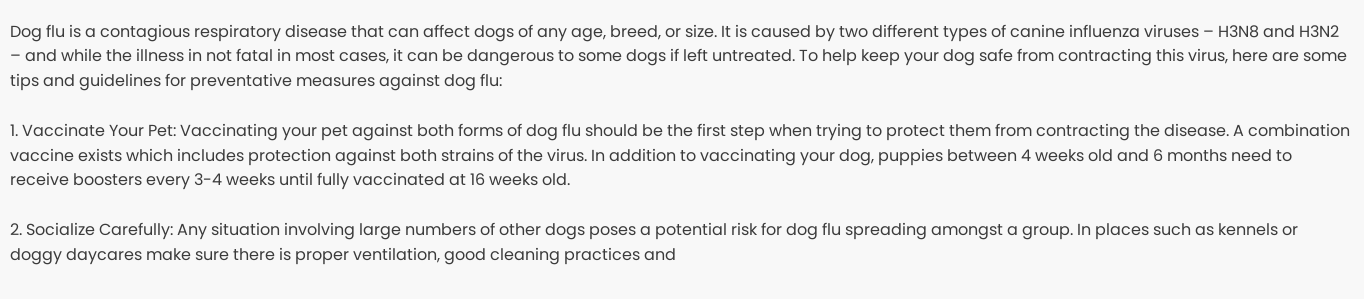Dog flu is a contagious respiratory disease that can affect dogs of any age, breed, or size. It is caused by two different types of canine influenza viruses – H3N8 and H3N2 – and while the illness in not fatal in most cases, it can be dangerous to some dogs if left untreated. To help keep your dog safe from contracting this virus, here are some tips and guidelines for preventative measures against dog flu:

1. Vaccinate Your Pet: Vaccinating your pet against both forms of dog flu should be the first step when trying to protect them from contracting the disease. A combination vaccine exists which includes protection against both strains of the virus. In addition to vaccinating your dog, puppies between 4 weeks old and 6 months need to receive boosters every 3-4 weeks until fully vaccinated at 16 weeks old.

2. Socialize Carefully: Any situation involving large numbers of other dogs poses a potential risk for dog flu spreading amongst a group. In places such as kennels or doggy daycares make sure there is proper ventilation, good cleaning practices and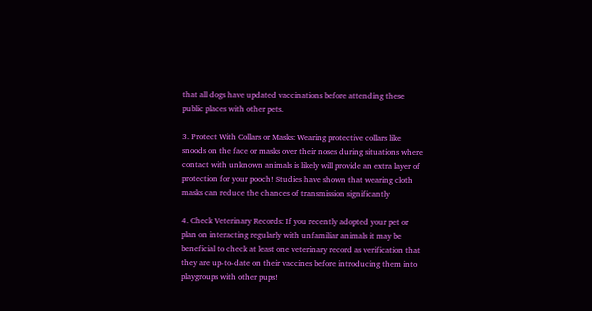that all dogs have updated vaccinations before attending these public places with other pets.

3. Protect With Collars or Masks: Wearing protective collars like snoods on the face or masks over their noses during situations where contact with unknown animals is likely will provide an extra layer of protection for your pooch! Studies have shown that wearing cloth masks can reduce the chances of transmission significantly

4. Check Veterinary Records: If you recently adopted your pet or plan on interacting regularly with unfamiliar animals it may be beneficial to check at least one veterinary record as verification that they are up-to-date on their vaccines before introducing them into playgroups with other pups!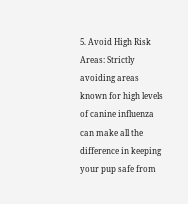5. Avoid High Risk Areas: Strictly avoiding areas known for high levels of canine influenza can make all the difference in keeping your pup safe from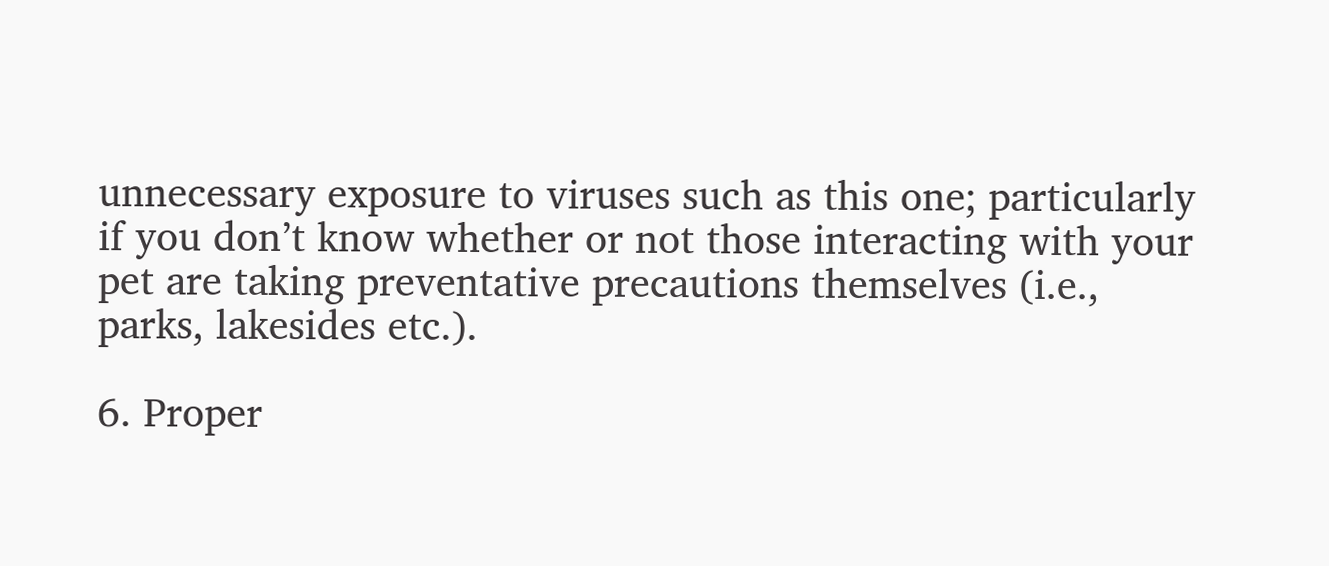unnecessary exposure to viruses such as this one; particularly if you don’t know whether or not those interacting with your pet are taking preventative precautions themselves (i.e., parks, lakesides etc.).

6. Proper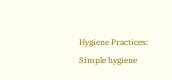Hygiene Practices: Simple hygiene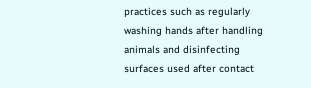practices such as regularly washing hands after handling animals and disinfecting surfaces used after contact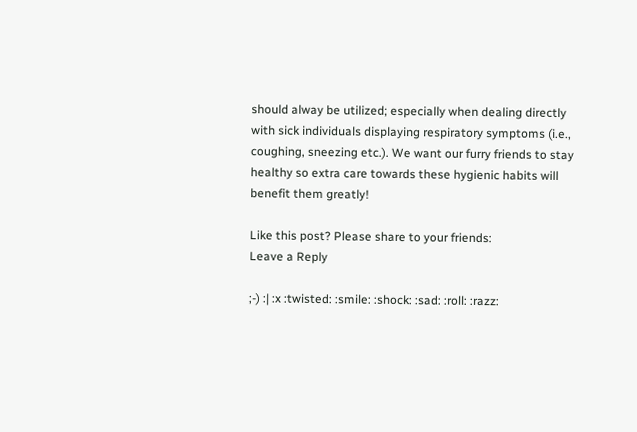should alway be utilized; especially when dealing directly with sick individuals displaying respiratory symptoms (i.e., coughing, sneezing etc.). We want our furry friends to stay healthy so extra care towards these hygienic habits will benefit them greatly!

Like this post? Please share to your friends:
Leave a Reply

;-) :| :x :twisted: :smile: :shock: :sad: :roll: :razz: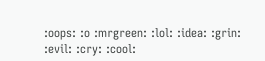:oops: :o :mrgreen: :lol: :idea: :grin: :evil: :cry: :cool: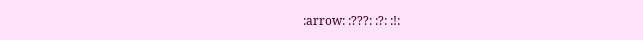:arrow: :???: :?: :!: